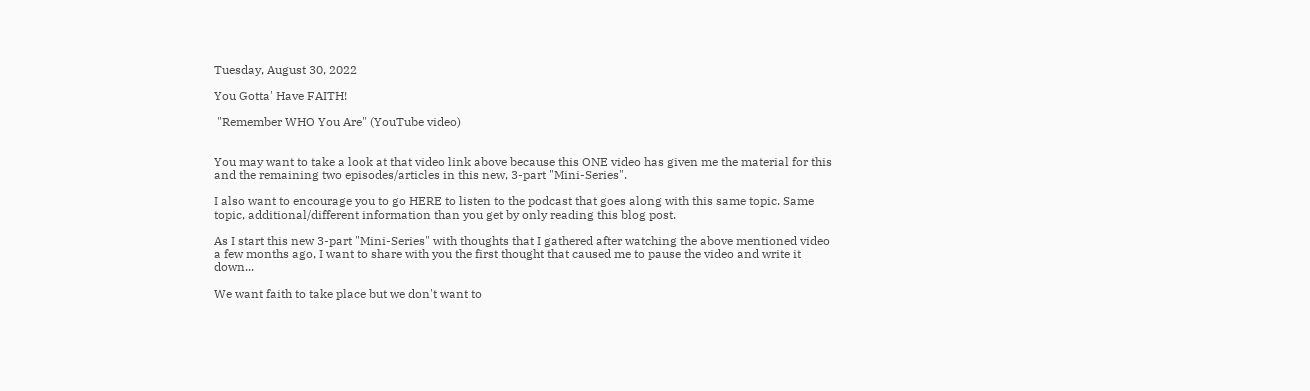Tuesday, August 30, 2022

You Gotta' Have FAITH!

 "Remember WHO You Are" (YouTube video)


You may want to take a look at that video link above because this ONE video has given me the material for this and the remaining two episodes/articles in this new, 3-part "Mini-Series".

I also want to encourage you to go HERE to listen to the podcast that goes along with this same topic. Same topic, additional/different information than you get by only reading this blog post.

As I start this new 3-part "Mini-Series" with thoughts that I gathered after watching the above mentioned video a few months ago, I want to share with you the first thought that caused me to pause the video and write it down...

We want faith to take place but we don't want to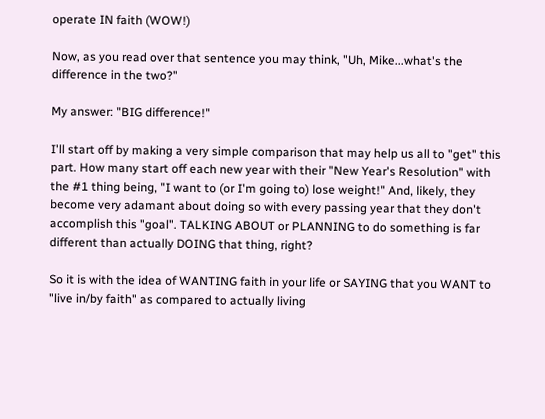operate IN faith (WOW!)

Now, as you read over that sentence you may think, "Uh, Mike...what's the difference in the two?"

My answer: "BIG difference!"

I'll start off by making a very simple comparison that may help us all to "get" this part. How many start off each new year with their "New Year's Resolution" with the #1 thing being, "I want to (or I'm going to) lose weight!" And, likely, they become very adamant about doing so with every passing year that they don't accomplish this "goal". TALKING ABOUT or PLANNING to do something is far different than actually DOING that thing, right?

So it is with the idea of WANTING faith in your life or SAYING that you WANT to "live in/by faith" as compared to actually living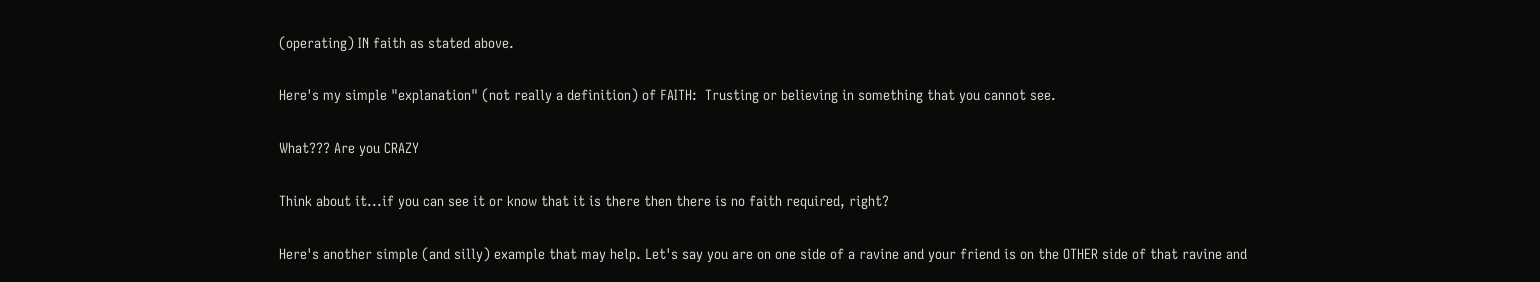(operating) IN faith as stated above.

Here's my simple "explanation" (not really a definition) of FAITH:  Trusting or believing in something that you cannot see.

What??? Are you CRAZY

Think about it...if you can see it or know that it is there then there is no faith required, right?

Here's another simple (and silly) example that may help. Let's say you are on one side of a ravine and your friend is on the OTHER side of that ravine and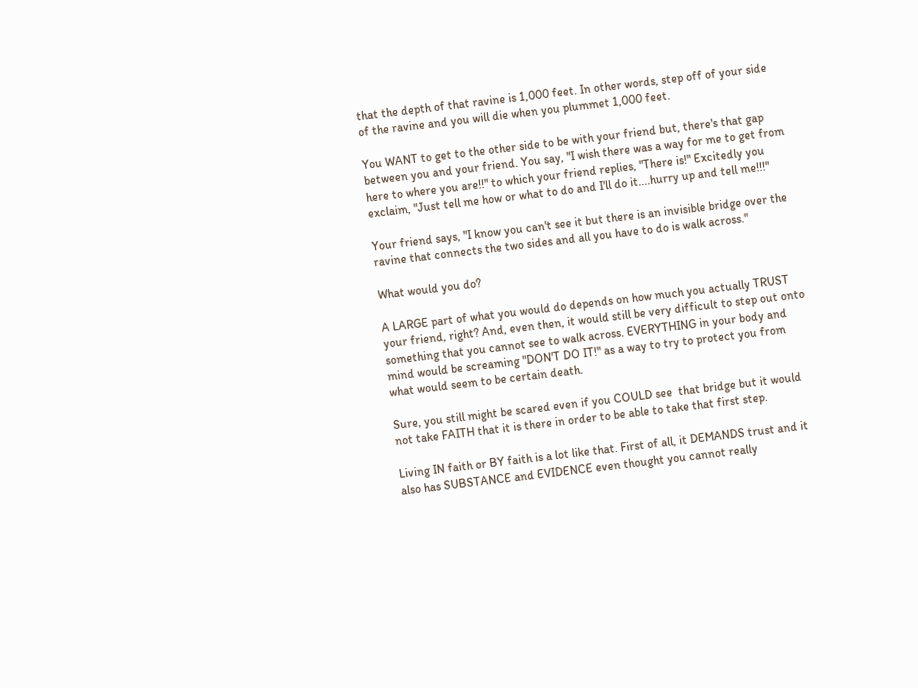that the depth of that ravine is 1,000 feet. In other words, step off of your side of the ravine and you will die when you plummet 1,000 feet.

You WANT to get to the other side to be with your friend but, there's that gap between you and your friend. You say, "I wish there was a way for me to get from here to where you are!!" to which your friend replies, "There is!" Excitedly you exclaim, "Just tell me how or what to do and I'll do it....hurry up and tell me!!!"

Your friend says, "I know you can't see it but there is an invisible bridge over the ravine that connects the two sides and all you have to do is walk across."

What would you do?

A LARGE part of what you would do depends on how much you actually TRUST your friend, right? And, even then, it would still be very difficult to step out onto something that you cannot see to walk across. EVERYTHING in your body and mind would be screaming "DON'T DO IT!" as a way to try to protect you from what would seem to be certain death.

Sure, you still might be scared even if you COULD see  that bridge but it would not take FAITH that it is there in order to be able to take that first step.

Living IN faith or BY faith is a lot like that. First of all, it DEMANDS trust and it also has SUBSTANCE and EVIDENCE even thought you cannot really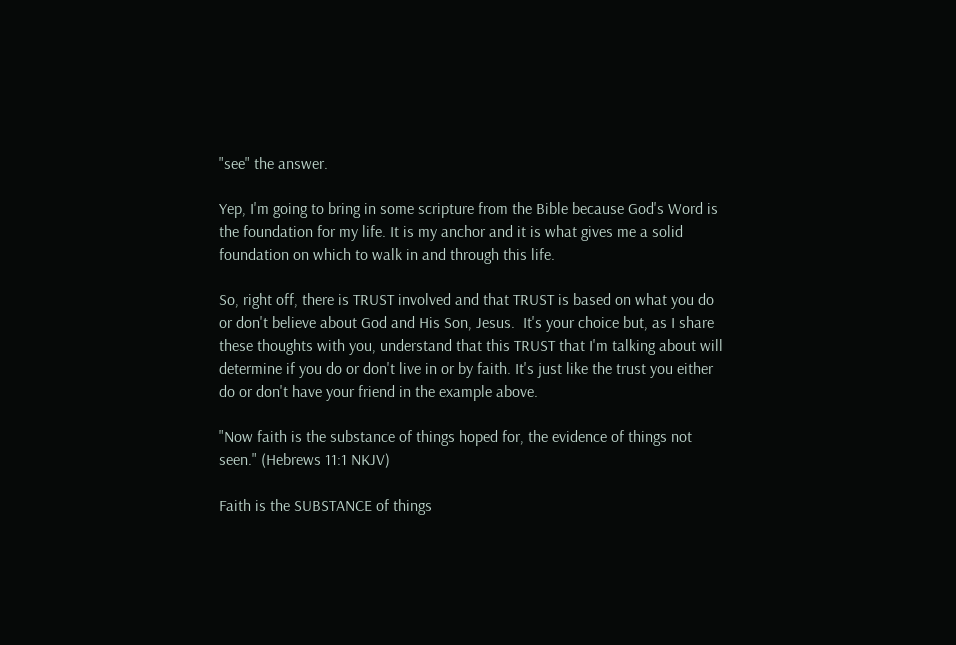"see" the answer.

Yep, I'm going to bring in some scripture from the Bible because God's Word is the foundation for my life. It is my anchor and it is what gives me a solid foundation on which to walk in and through this life.

So, right off, there is TRUST involved and that TRUST is based on what you do or don't believe about God and His Son, Jesus.  It's your choice but, as I share these thoughts with you, understand that this TRUST that I'm talking about will determine if you do or don't live in or by faith. It's just like the trust you either do or don't have your friend in the example above.

"Now faith is the substance of things hoped for, the evidence of things not seen." (Hebrews 11:1 NKJV)

Faith is the SUBSTANCE of things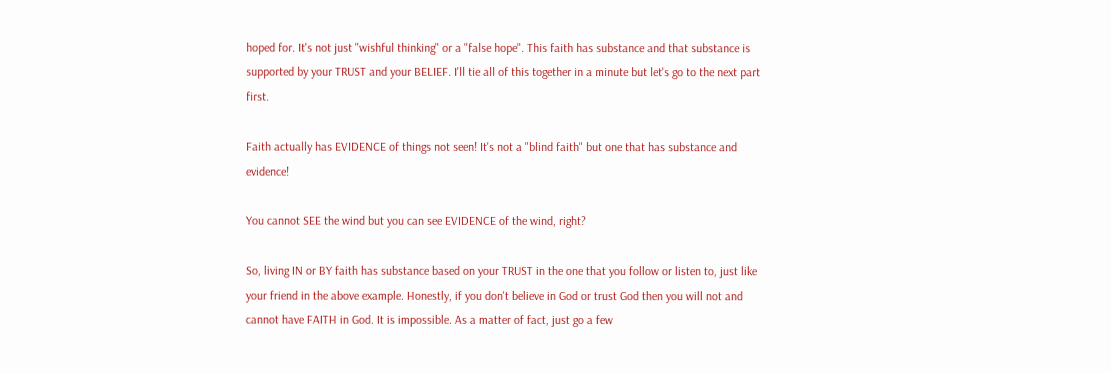hoped for. It's not just "wishful thinking" or a "false hope". This faith has substance and that substance is supported by your TRUST and your BELIEF. I'll tie all of this together in a minute but let's go to the next part first.

Faith actually has EVIDENCE of things not seen! It's not a "blind faith" but one that has substance and evidence!

You cannot SEE the wind but you can see EVIDENCE of the wind, right?

So, living IN or BY faith has substance based on your TRUST in the one that you follow or listen to, just like your friend in the above example. Honestly, if you don't believe in God or trust God then you will not and cannot have FAITH in God. It is impossible. As a matter of fact, just go a few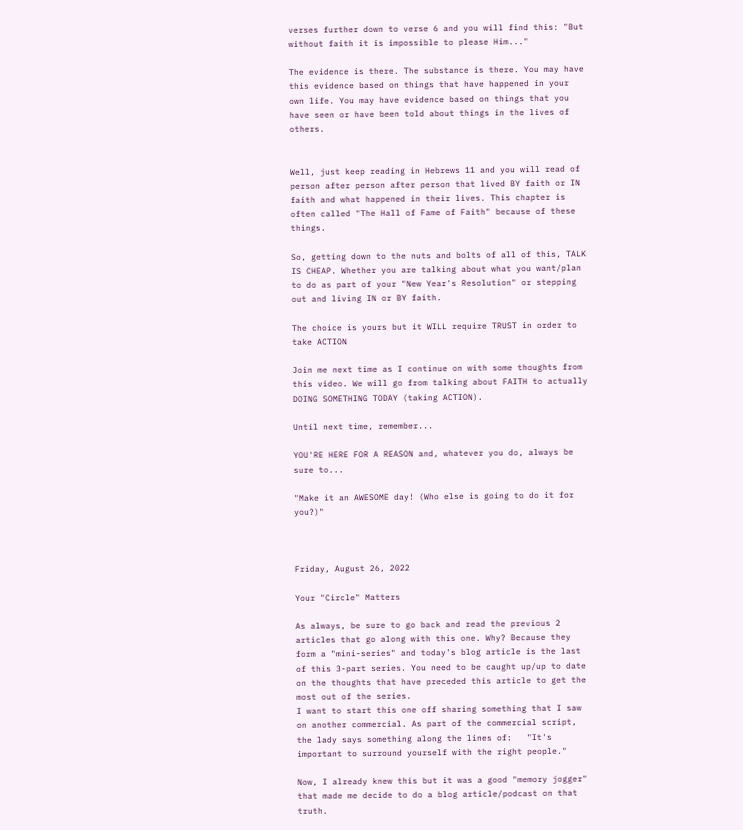verses further down to verse 6 and you will find this: "But without faith it is impossible to please Him..."

The evidence is there. The substance is there. You may have this evidence based on things that have happened in your own life. You may have evidence based on things that you have seen or have been told about things in the lives of others.


Well, just keep reading in Hebrews 11 and you will read of person after person after person that lived BY faith or IN faith and what happened in their lives. This chapter is often called "The Hall of Fame of Faith" because of these things.

So, getting down to the nuts and bolts of all of this, TALK IS CHEAP. Whether you are talking about what you want/plan to do as part of your "New Year's Resolution" or stepping out and living IN or BY faith.

The choice is yours but it WILL require TRUST in order to take ACTION

Join me next time as I continue on with some thoughts from this video. We will go from talking about FAITH to actually DOING SOMETHING TODAY (taking ACTION).

Until next time, remember...

YOU'RE HERE FOR A REASON and, whatever you do, always be sure to...

"Make it an AWESOME day! (Who else is going to do it for you?)"



Friday, August 26, 2022

Your "Circle" Matters

As always, be sure to go back and read the previous 2 articles that go along with this one. Why? Because they form a "mini-series" and today's blog article is the last of this 3-part series. You need to be caught up/up to date on the thoughts that have preceded this article to get the most out of the series.
I want to start this one off sharing something that I saw on another commercial. As part of the commercial script, the lady says something along the lines of:   "It's important to surround yourself with the right people."

Now, I already knew this but it was a good "memory jogger" that made me decide to do a blog article/podcast on that truth.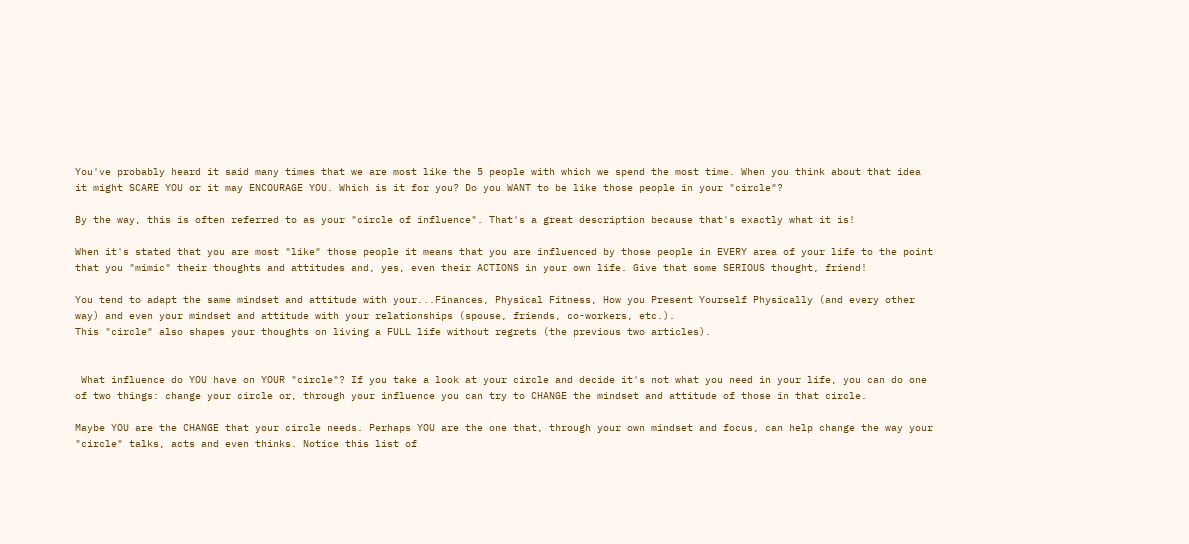You've probably heard it said many times that we are most like the 5 people with which we spend the most time. When you think about that idea it might SCARE YOU or it may ENCOURAGE YOU. Which is it for you? Do you WANT to be like those people in your "circle"?

By the way, this is often referred to as your "circle of influence". That's a great description because that's exactly what it is!

When it's stated that you are most "like" those people it means that you are influenced by those people in EVERY area of your life to the point that you "mimic" their thoughts and attitudes and, yes, even their ACTIONS in your own life. Give that some SERIOUS thought, friend!

You tend to adapt the same mindset and attitude with your...Finances, Physical Fitness, How you Present Yourself Physically (and every other way) and even your mindset and attitude with your relationships (spouse, friends, co-workers, etc.).
This "circle" also shapes your thoughts on living a FULL life without regrets (the previous two articles).


 What influence do YOU have on YOUR "circle"? If you take a look at your circle and decide it's not what you need in your life, you can do one of two things: change your circle or, through your influence you can try to CHANGE the mindset and attitude of those in that circle.

Maybe YOU are the CHANGE that your circle needs. Perhaps YOU are the one that, through your own mindset and focus, can help change the way your "circle" talks, acts and even thinks. Notice this list of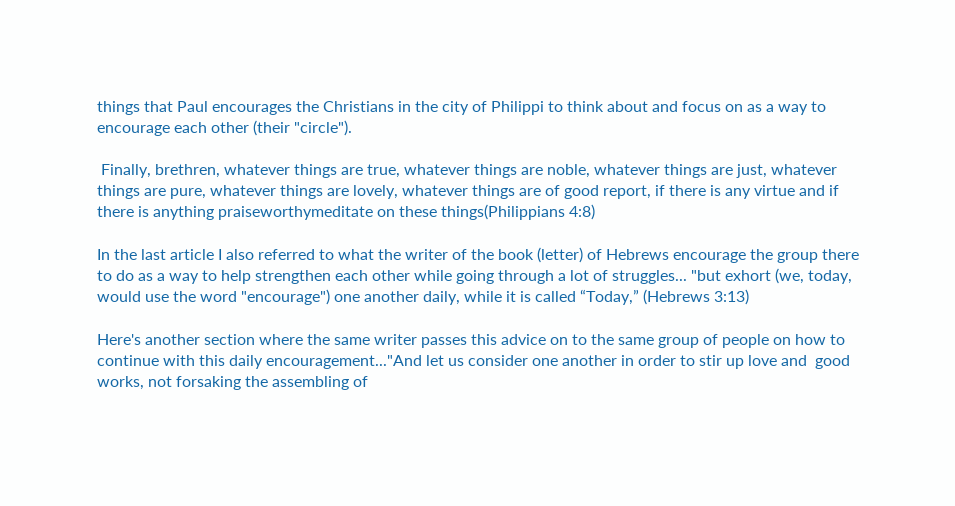things that Paul encourages the Christians in the city of Philippi to think about and focus on as a way to encourage each other (their "circle").

 Finally, brethren, whatever things are true, whatever things are noble, whatever things are just, whatever things are pure, whatever things are lovely, whatever things are of good report, if there is any virtue and if there is anything praiseworthymeditate on these things(Philippians 4:8)

In the last article I also referred to what the writer of the book (letter) of Hebrews encourage the group there to do as a way to help strengthen each other while going through a lot of struggles... "but exhort (we, today, would use the word "encourage") one another daily, while it is called “Today,” (Hebrews 3:13)

Here's another section where the same writer passes this advice on to the same group of people on how to continue with this daily encouragement..."And let us consider one another in order to stir up love and  good works, not forsaking the assembling of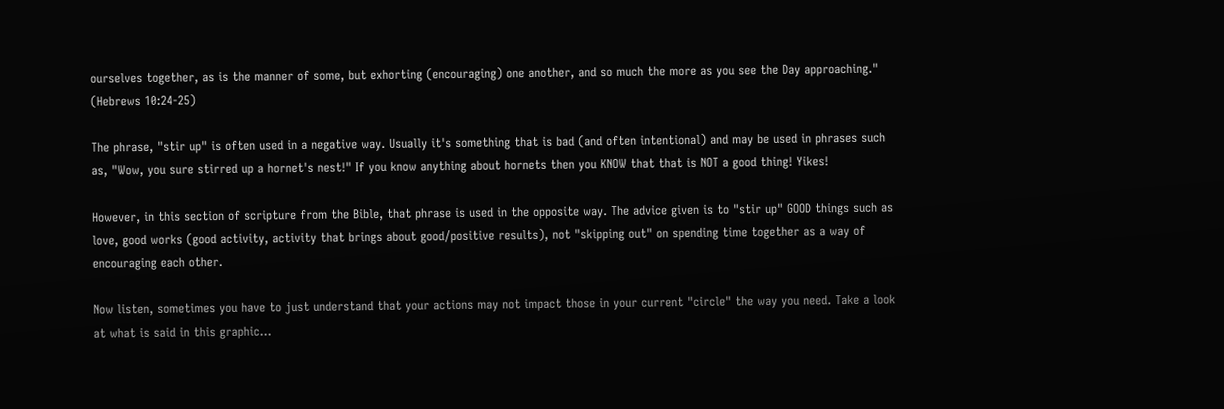ourselves together, as is the manner of some, but exhorting (encouraging) one another, and so much the more as you see the Day approaching." (Hebrews 10:24-25)

The phrase, "stir up" is often used in a negative way. Usually it's something that is bad (and often intentional) and may be used in phrases such as, "Wow, you sure stirred up a hornet's nest!" If you know anything about hornets then you KNOW that that is NOT a good thing! Yikes!

However, in this section of scripture from the Bible, that phrase is used in the opposite way. The advice given is to "stir up" GOOD things such as love, good works (good activity, activity that brings about good/positive results), not "skipping out" on spending time together as a way of encouraging each other.

Now listen, sometimes you have to just understand that your actions may not impact those in your current "circle" the way you need. Take a look at what is said in this graphic...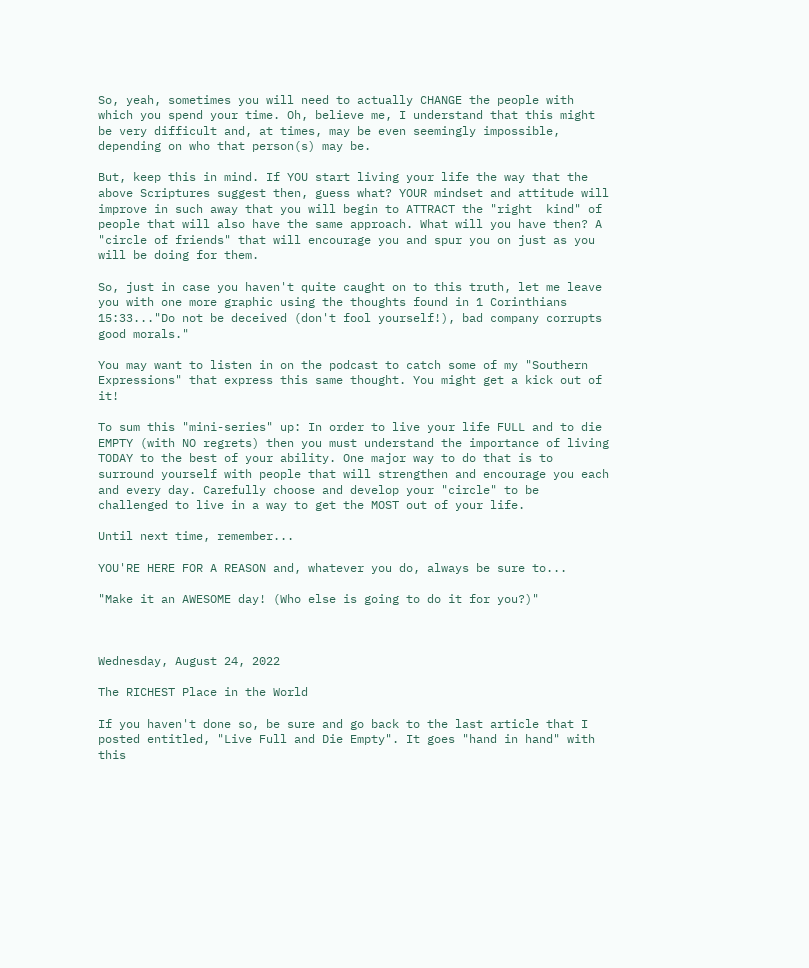So, yeah, sometimes you will need to actually CHANGE the people with which you spend your time. Oh, believe me, I understand that this might be very difficult and, at times, may be even seemingly impossible, depending on who that person(s) may be.

But, keep this in mind. If YOU start living your life the way that the above Scriptures suggest then, guess what? YOUR mindset and attitude will improve in such away that you will begin to ATTRACT the "right  kind" of people that will also have the same approach. What will you have then? A "circle of friends" that will encourage you and spur you on just as you will be doing for them.

So, just in case you haven't quite caught on to this truth, let me leave you with one more graphic using the thoughts found in 1 Corinthians 15:33..."Do not be deceived (don't fool yourself!), bad company corrupts good morals."

You may want to listen in on the podcast to catch some of my "Southern Expressions" that express this same thought. You might get a kick out of it!

To sum this "mini-series" up: In order to live your life FULL and to die EMPTY (with NO regrets) then you must understand the importance of living TODAY to the best of your ability. One major way to do that is to surround yourself with people that will strengthen and encourage you each and every day. Carefully choose and develop your "circle" to be challenged to live in a way to get the MOST out of your life.

Until next time, remember...

YOU'RE HERE FOR A REASON and, whatever you do, always be sure to...

"Make it an AWESOME day! (Who else is going to do it for you?)"



Wednesday, August 24, 2022

The RICHEST Place in the World

If you haven't done so, be sure and go back to the last article that I posted entitled, "Live Full and Die Empty". It goes "hand in hand" with this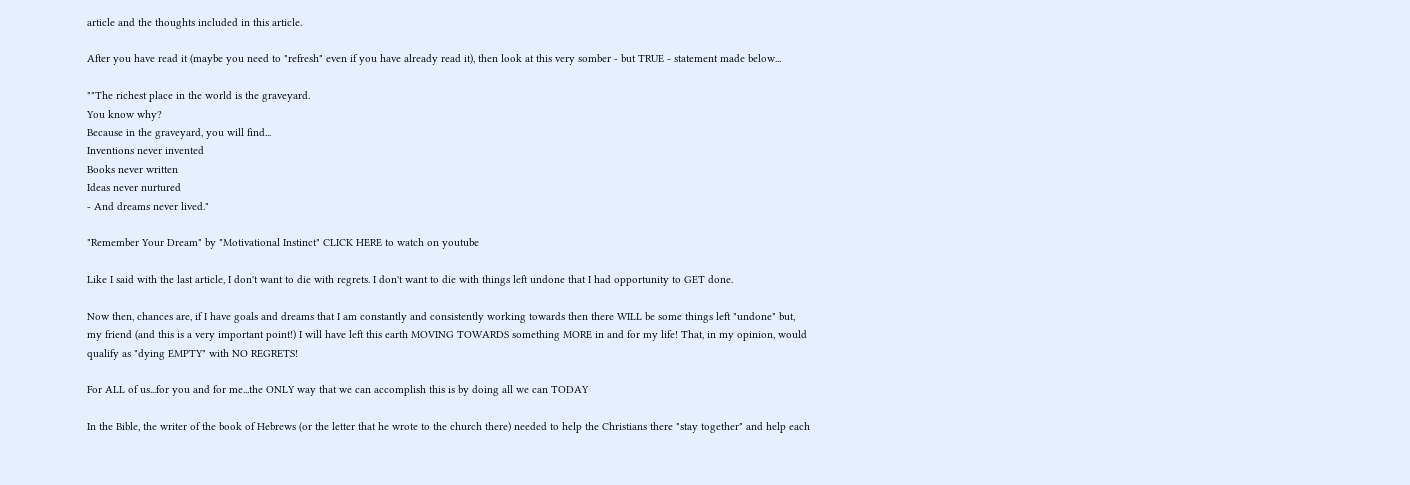article and the thoughts included in this article.

After you have read it (maybe you need to "refresh" even if you have already read it), then look at this very somber - but TRUE - statement made below...

""The richest place in the world is the graveyard.
You know why?
Because in the graveyard, you will find...
Inventions never invented
Books never written
Ideas never nurtured
- And dreams never lived."

"Remember Your Dream" by "Motivational Instinct" CLICK HERE to watch on youtube

Like I said with the last article, I don't want to die with regrets. I don't want to die with things left undone that I had opportunity to GET done.

Now then, chances are, if I have goals and dreams that I am constantly and consistently working towards then there WILL be some things left "undone" but, my friend (and this is a very important point!) I will have left this earth MOVING TOWARDS something MORE in and for my life! That, in my opinion, would qualify as "dying EMPTY" with NO REGRETS!

For ALL of us...for you and for me...the ONLY way that we can accomplish this is by doing all we can TODAY

In the Bible, the writer of the book of Hebrews (or the letter that he wrote to the church there) needed to help the Christians there "stay together" and help each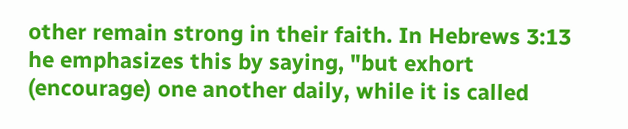other remain strong in their faith. In Hebrews 3:13 he emphasizes this by saying, "but exhort (encourage) one another daily, while it is called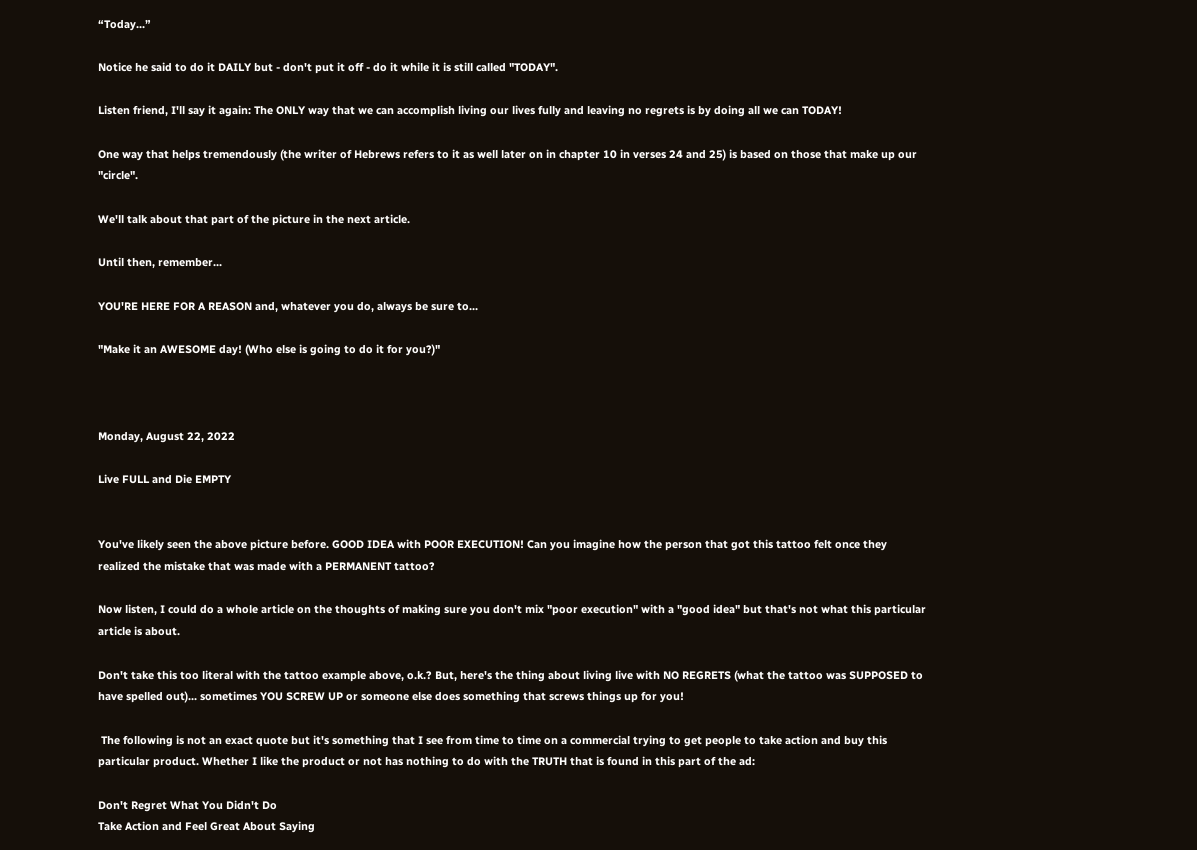“Today...”

Notice he said to do it DAILY but - don't put it off - do it while it is still called "TODAY".

Listen friend, I'll say it again: The ONLY way that we can accomplish living our lives fully and leaving no regrets is by doing all we can TODAY!

One way that helps tremendously (the writer of Hebrews refers to it as well later on in chapter 10 in verses 24 and 25) is based on those that make up our "circle".

We'll talk about that part of the picture in the next article.

Until then, remember...

YOU'RE HERE FOR A REASON and, whatever you do, always be sure to...

"Make it an AWESOME day! (Who else is going to do it for you?)"



Monday, August 22, 2022

Live FULL and Die EMPTY


You've likely seen the above picture before. GOOD IDEA with POOR EXECUTION! Can you imagine how the person that got this tattoo felt once they realized the mistake that was made with a PERMANENT tattoo?

Now listen, I could do a whole article on the thoughts of making sure you don't mix "poor execution" with a "good idea" but that's not what this particular article is about.

Don't take this too literal with the tattoo example above, o.k.? But, here's the thing about living live with NO REGRETS (what the tattoo was SUPPOSED to have spelled out)... sometimes YOU SCREW UP or someone else does something that screws things up for you!

 The following is not an exact quote but it's something that I see from time to time on a commercial trying to get people to take action and buy this particular product. Whether I like the product or not has nothing to do with the TRUTH that is found in this part of the ad:

Don't Regret What You Didn't Do
Take Action and Feel Great About Saying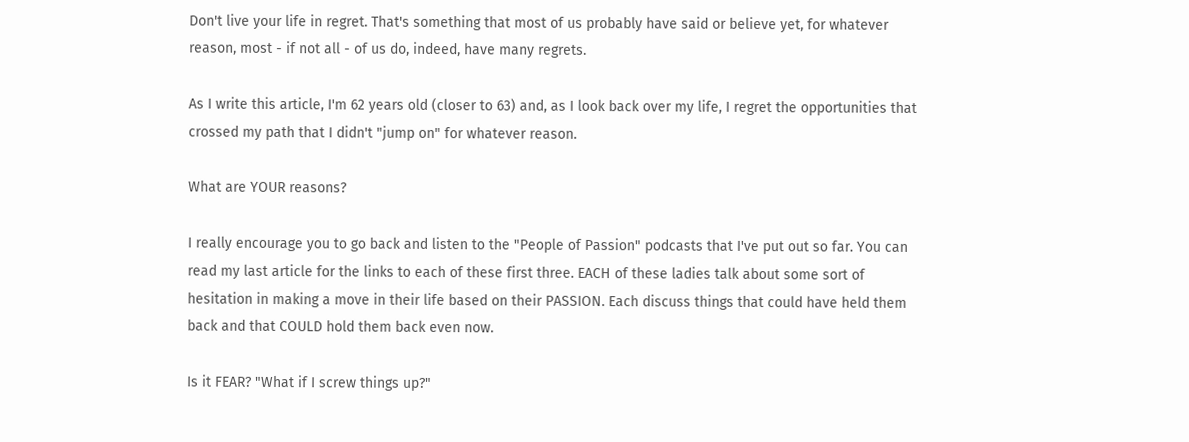Don't live your life in regret. That's something that most of us probably have said or believe yet, for whatever reason, most - if not all - of us do, indeed, have many regrets.

As I write this article, I'm 62 years old (closer to 63) and, as I look back over my life, I regret the opportunities that crossed my path that I didn't "jump on" for whatever reason.

What are YOUR reasons?

I really encourage you to go back and listen to the "People of Passion" podcasts that I've put out so far. You can read my last article for the links to each of these first three. EACH of these ladies talk about some sort of hesitation in making a move in their life based on their PASSION. Each discuss things that could have held them back and that COULD hold them back even now.

Is it FEAR? "What if I screw things up?"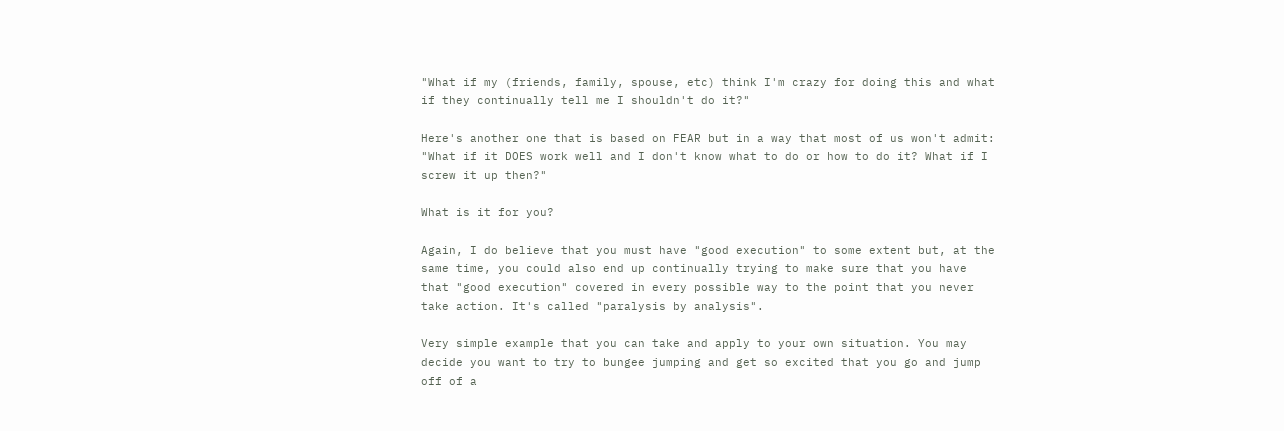"What if my (friends, family, spouse, etc) think I'm crazy for doing this and what if they continually tell me I shouldn't do it?"

Here's another one that is based on FEAR but in a way that most of us won't admit: "What if it DOES work well and I don't know what to do or how to do it? What if I screw it up then?"

What is it for you?

Again, I do believe that you must have "good execution" to some extent but, at the same time, you could also end up continually trying to make sure that you have that "good execution" covered in every possible way to the point that you never take action. It's called "paralysis by analysis".

Very simple example that you can take and apply to your own situation. You may decide you want to try to bungee jumping and get so excited that you go and jump off of a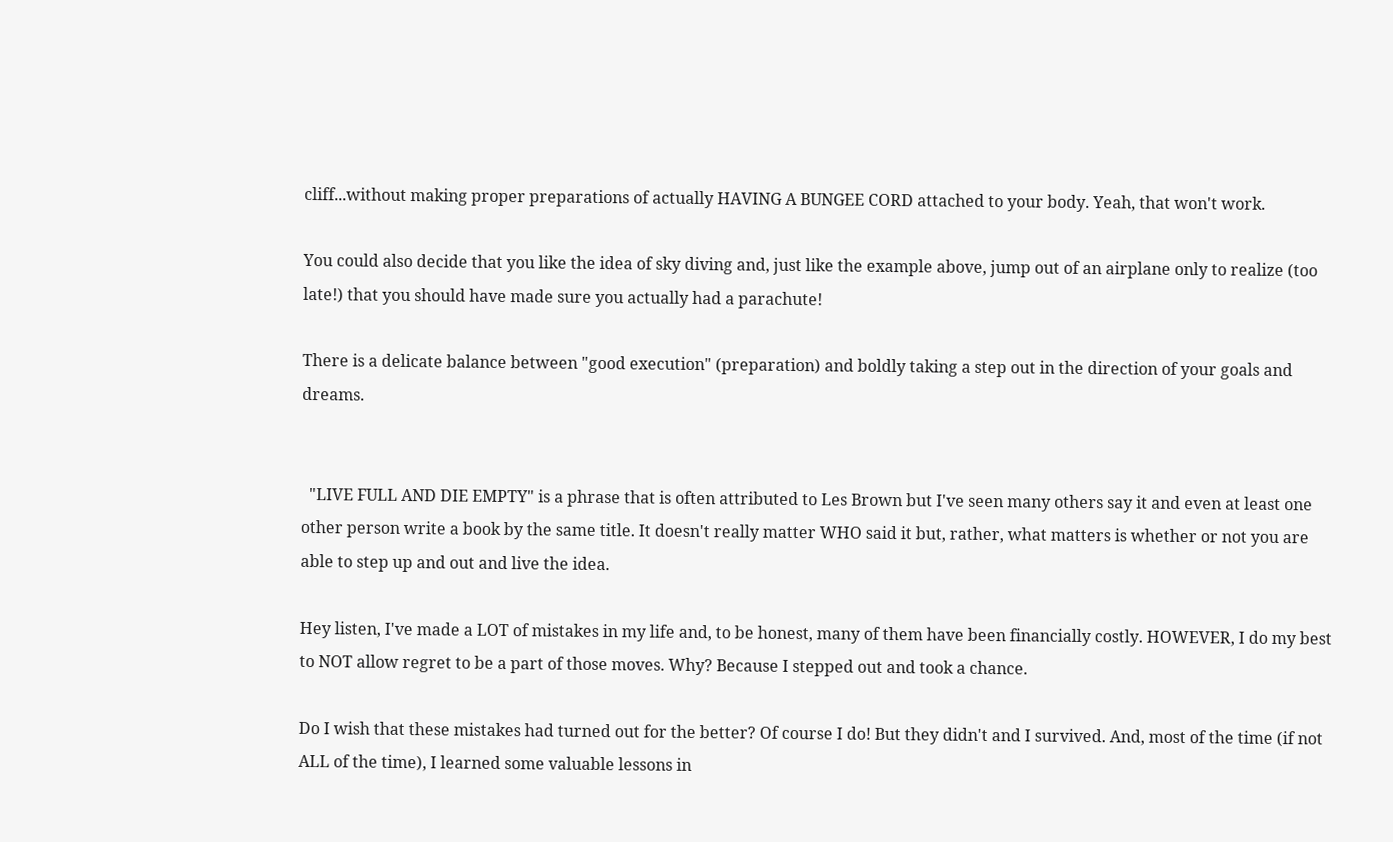cliff...without making proper preparations of actually HAVING A BUNGEE CORD attached to your body. Yeah, that won't work.

You could also decide that you like the idea of sky diving and, just like the example above, jump out of an airplane only to realize (too late!) that you should have made sure you actually had a parachute!

There is a delicate balance between "good execution" (preparation) and boldly taking a step out in the direction of your goals and dreams.


  "LIVE FULL AND DIE EMPTY" is a phrase that is often attributed to Les Brown but I've seen many others say it and even at least one other person write a book by the same title. It doesn't really matter WHO said it but, rather, what matters is whether or not you are able to step up and out and live the idea.

Hey listen, I've made a LOT of mistakes in my life and, to be honest, many of them have been financially costly. HOWEVER, I do my best to NOT allow regret to be a part of those moves. Why? Because I stepped out and took a chance.

Do I wish that these mistakes had turned out for the better? Of course I do! But they didn't and I survived. And, most of the time (if not ALL of the time), I learned some valuable lessons in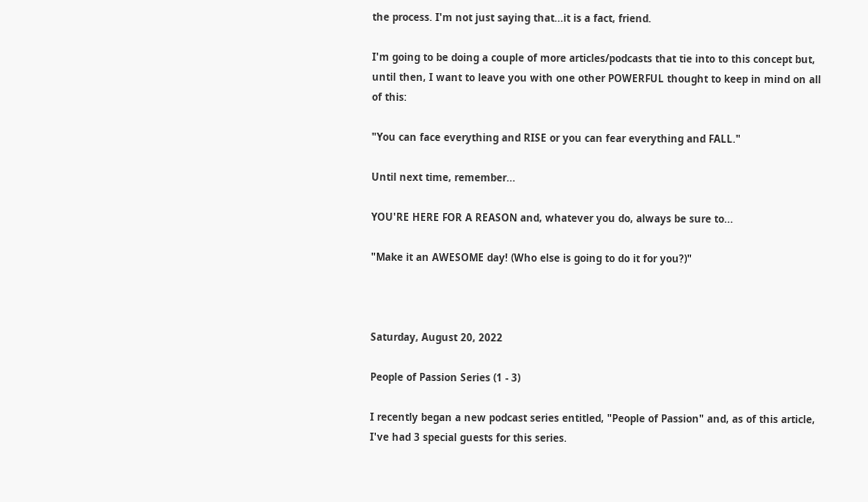the process. I'm not just saying that...it is a fact, friend.

I'm going to be doing a couple of more articles/podcasts that tie into to this concept but, until then, I want to leave you with one other POWERFUL thought to keep in mind on all of this:

"You can face everything and RISE or you can fear everything and FALL."

Until next time, remember...

YOU'RE HERE FOR A REASON and, whatever you do, always be sure to...

"Make it an AWESOME day! (Who else is going to do it for you?)"



Saturday, August 20, 2022

People of Passion Series (1 - 3)

I recently began a new podcast series entitled, "People of Passion" and, as of this article, I've had 3 special guests for this series.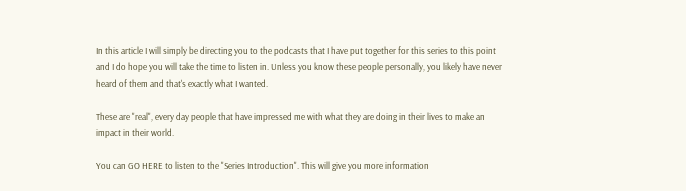In this article I will simply be directing you to the podcasts that I have put together for this series to this point and I do hope you will take the time to listen in. Unless you know these people personally, you likely have never heard of them and that's exactly what I wanted.

These are "real", every day people that have impressed me with what they are doing in their lives to make an impact in their world.

You can GO HERE to listen to the "Series Introduction". This will give you more information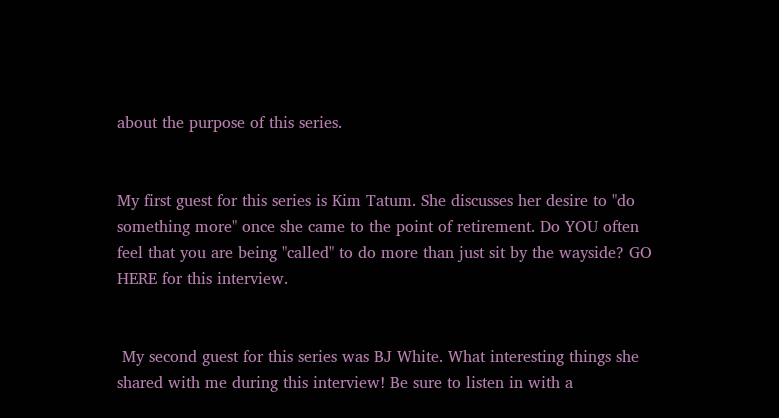about the purpose of this series.


My first guest for this series is Kim Tatum. She discusses her desire to "do something more" once she came to the point of retirement. Do YOU often feel that you are being "called" to do more than just sit by the wayside? GO HERE for this interview.


 My second guest for this series was BJ White. What interesting things she shared with me during this interview! Be sure to listen in with a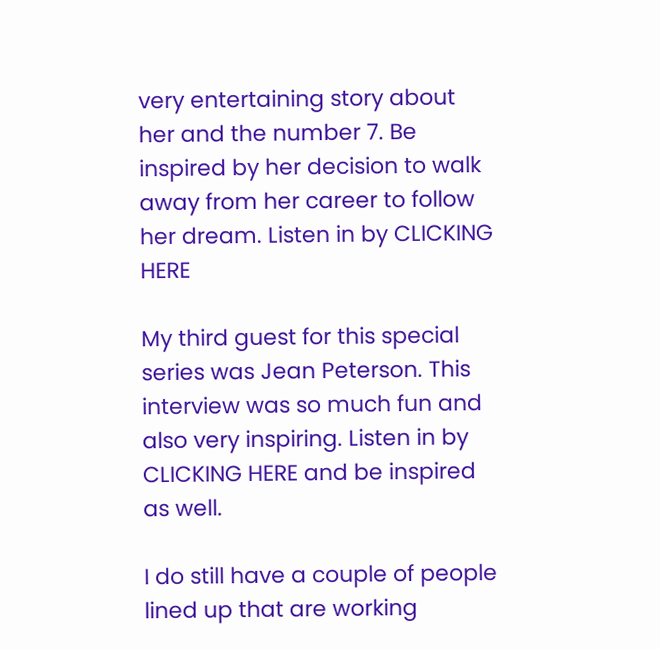very entertaining story about her and the number 7. Be inspired by her decision to walk away from her career to follow her dream. Listen in by CLICKING HERE

My third guest for this special series was Jean Peterson. This interview was so much fun and also very inspiring. Listen in by CLICKING HERE and be inspired as well.

I do still have a couple of people lined up that are working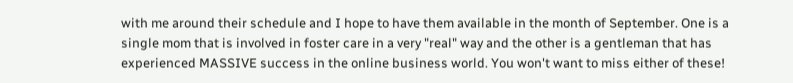with me around their schedule and I hope to have them available in the month of September. One is a single mom that is involved in foster care in a very "real" way and the other is a gentleman that has experienced MASSIVE success in the online business world. You won't want to miss either of these!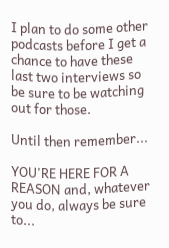I plan to do some other podcasts before I get a chance to have these last two interviews so be sure to be watching out for those.

Until then remember...

YOU'RE HERE FOR A REASON and, whatever you do, always be sure to...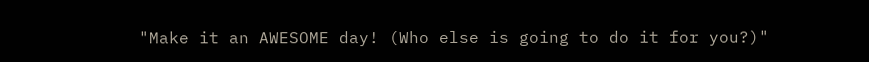"Make it an AWESOME day! (Who else is going to do it for you?)"